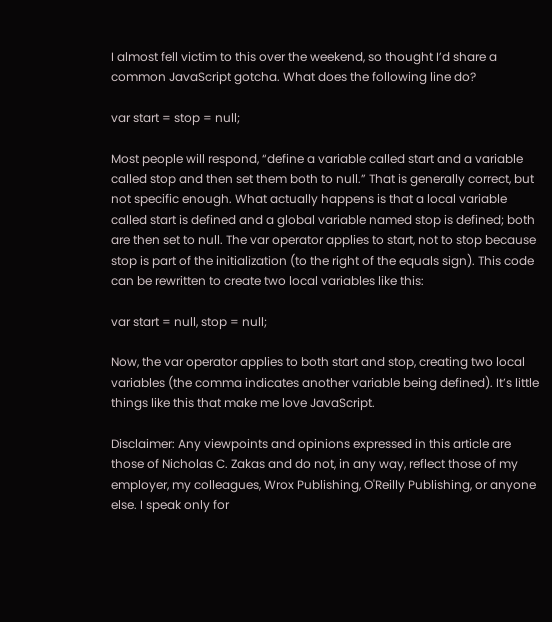I almost fell victim to this over the weekend, so thought I’d share a common JavaScript gotcha. What does the following line do?

var start = stop = null;

Most people will respond, “define a variable called start and a variable called stop and then set them both to null.” That is generally correct, but not specific enough. What actually happens is that a local variable called start is defined and a global variable named stop is defined; both are then set to null. The var operator applies to start, not to stop because stop is part of the initialization (to the right of the equals sign). This code can be rewritten to create two local variables like this:

var start = null, stop = null;

Now, the var operator applies to both start and stop, creating two local variables (the comma indicates another variable being defined). It’s little things like this that make me love JavaScript.

Disclaimer: Any viewpoints and opinions expressed in this article are those of Nicholas C. Zakas and do not, in any way, reflect those of my employer, my colleagues, Wrox Publishing, O'Reilly Publishing, or anyone else. I speak only for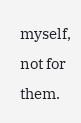myself, not for them.